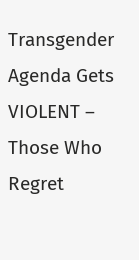Transgender Agenda Gets VIOLENT – Those Who Regret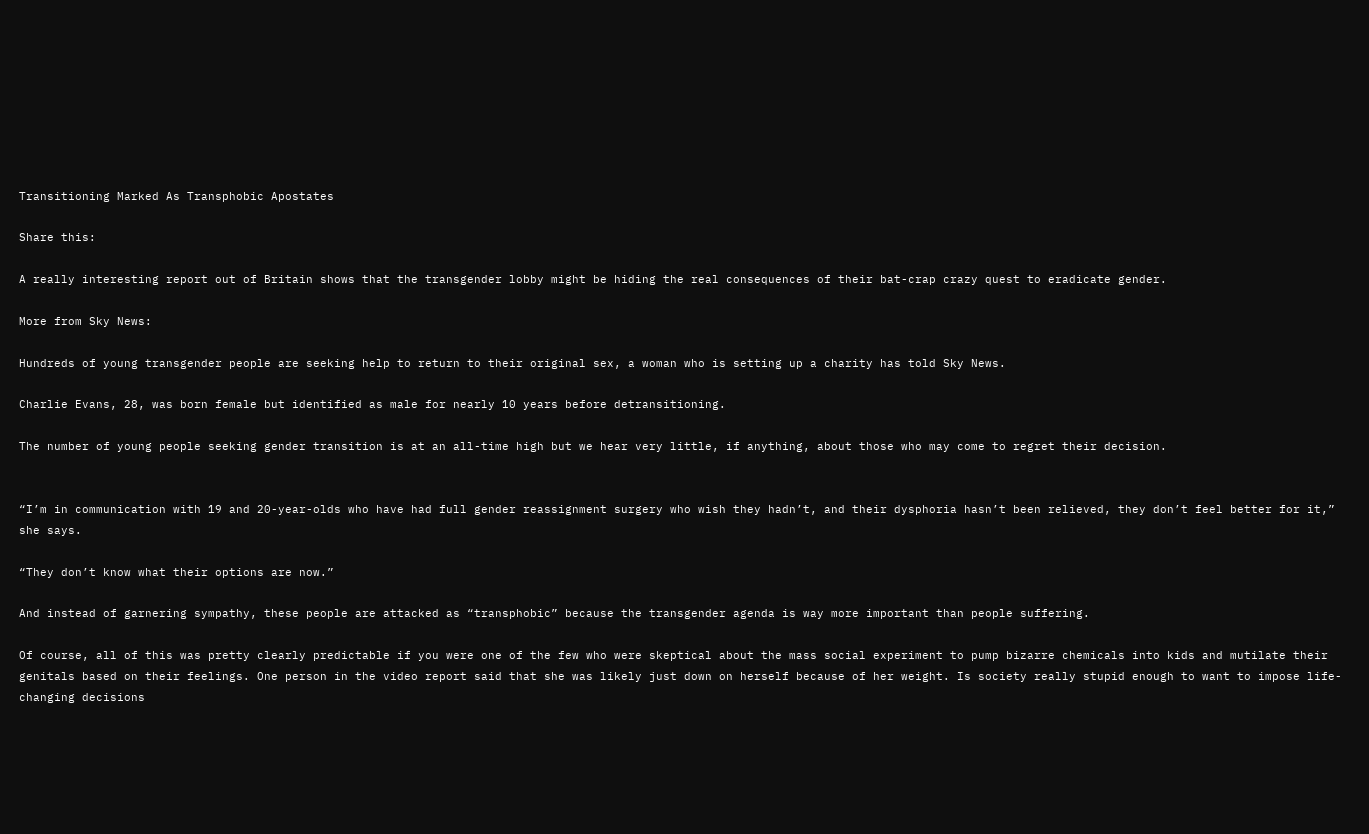Transitioning Marked As Transphobic Apostates

Share this:

A really interesting report out of Britain shows that the transgender lobby might be hiding the real consequences of their bat-crap crazy quest to eradicate gender.

More from Sky News:

Hundreds of young transgender people are seeking help to return to their original sex, a woman who is setting up a charity has told Sky News.

Charlie Evans, 28, was born female but identified as male for nearly 10 years before detransitioning.

The number of young people seeking gender transition is at an all-time high but we hear very little, if anything, about those who may come to regret their decision.


“I’m in communication with 19 and 20-year-olds who have had full gender reassignment surgery who wish they hadn’t, and their dysphoria hasn’t been relieved, they don’t feel better for it,” she says.

“They don’t know what their options are now.”

And instead of garnering sympathy, these people are attacked as “transphobic” because the transgender agenda is way more important than people suffering.

Of course, all of this was pretty clearly predictable if you were one of the few who were skeptical about the mass social experiment to pump bizarre chemicals into kids and mutilate their genitals based on their feelings. One person in the video report said that she was likely just down on herself because of her weight. Is society really stupid enough to want to impose life-changing decisions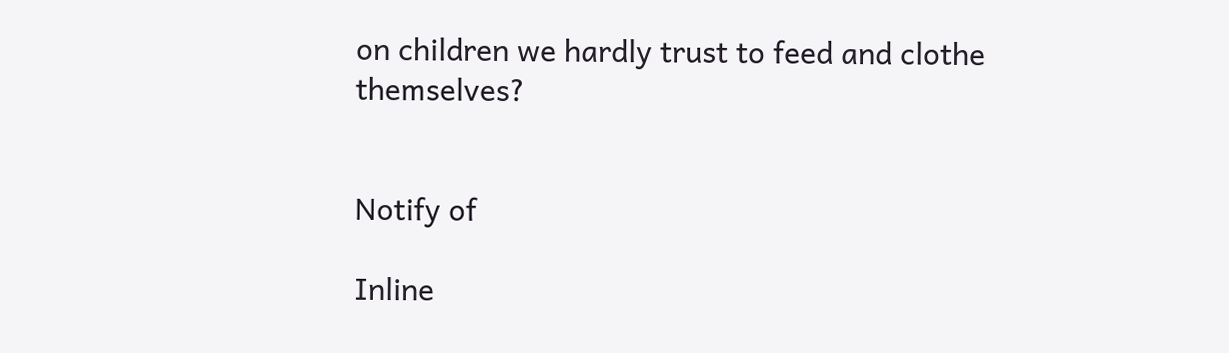on children we hardly trust to feed and clothe themselves?


Notify of

Inline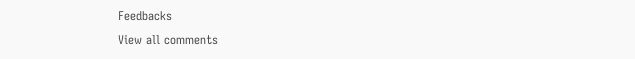Feedbacks
View all comments